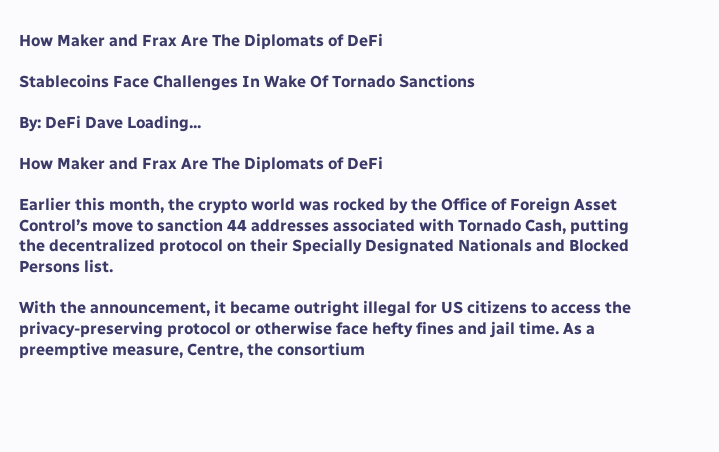How Maker and Frax Are The Diplomats of DeFi

Stablecoins Face Challenges In Wake Of Tornado Sanctions

By: DeFi Dave Loading...

How Maker and Frax Are The Diplomats of DeFi

Earlier this month, the crypto world was rocked by the Office of Foreign Asset Control’s move to sanction 44 addresses associated with Tornado Cash, putting the decentralized protocol on their Specially Designated Nationals and Blocked Persons list.

With the announcement, it became outright illegal for US citizens to access the privacy-preserving protocol or otherwise face hefty fines and jail time. As a preemptive measure, Centre, the consortium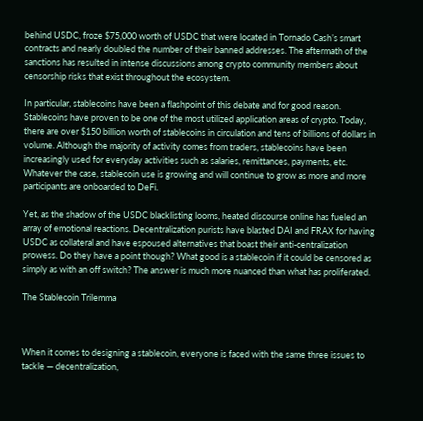behind USDC, froze $75,000 worth of USDC that were located in Tornado Cash’s smart contracts and nearly doubled the number of their banned addresses. The aftermath of the sanctions has resulted in intense discussions among crypto community members about censorship risks that exist throughout the ecosystem.

In particular, stablecoins have been a flashpoint of this debate and for good reason. Stablecoins have proven to be one of the most utilized application areas of crypto. Today, there are over $150 billion worth of stablecoins in circulation and tens of billions of dollars in volume. Although the majority of activity comes from traders, stablecoins have been increasingly used for everyday activities such as salaries, remittances, payments, etc. Whatever the case, stablecoin use is growing and will continue to grow as more and more participants are onboarded to DeFi.

Yet, as the shadow of the USDC blacklisting looms, heated discourse online has fueled an array of emotional reactions. Decentralization purists have blasted DAI and FRAX for having USDC as collateral and have espoused alternatives that boast their anti-centralization prowess. Do they have a point though? What good is a stablecoin if it could be censored as simply as with an off switch? The answer is much more nuanced than what has proliferated.

The Stablecoin Trilemma



When it comes to designing a stablecoin, everyone is faced with the same three issues to tackle — decentralization,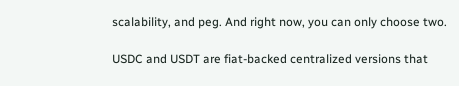scalability, and peg. And right now, you can only choose two.

USDC and USDT are fiat-backed centralized versions that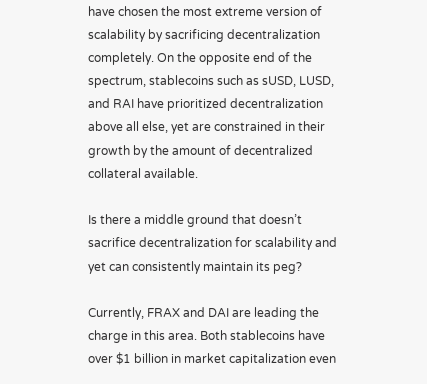have chosen the most extreme version of scalability by sacrificing decentralization completely. On the opposite end of the spectrum, stablecoins such as sUSD, LUSD, and RAI have prioritized decentralization above all else, yet are constrained in their growth by the amount of decentralized collateral available.

Is there a middle ground that doesn’t sacrifice decentralization for scalability and yet can consistently maintain its peg?

Currently, FRAX and DAI are leading the charge in this area. Both stablecoins have over $1 billion in market capitalization even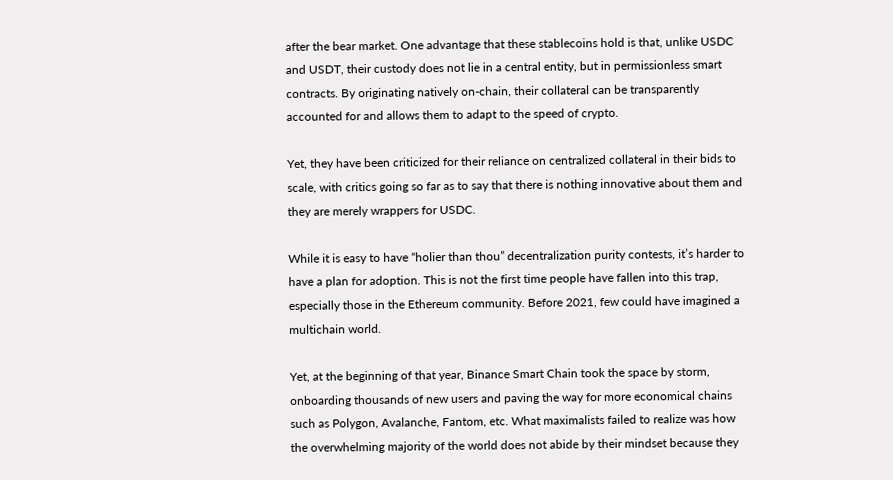after the bear market. One advantage that these stablecoins hold is that, unlike USDC and USDT, their custody does not lie in a central entity, but in permissionless smart contracts. By originating natively on-chain, their collateral can be transparently accounted for and allows them to adapt to the speed of crypto.

Yet, they have been criticized for their reliance on centralized collateral in their bids to scale, with critics going so far as to say that there is nothing innovative about them and they are merely wrappers for USDC.

While it is easy to have “holier than thou” decentralization purity contests, it’s harder to have a plan for adoption. This is not the first time people have fallen into this trap, especially those in the Ethereum community. Before 2021, few could have imagined a multichain world.

Yet, at the beginning of that year, Binance Smart Chain took the space by storm, onboarding thousands of new users and paving the way for more economical chains such as Polygon, Avalanche, Fantom, etc. What maximalists failed to realize was how the overwhelming majority of the world does not abide by their mindset because they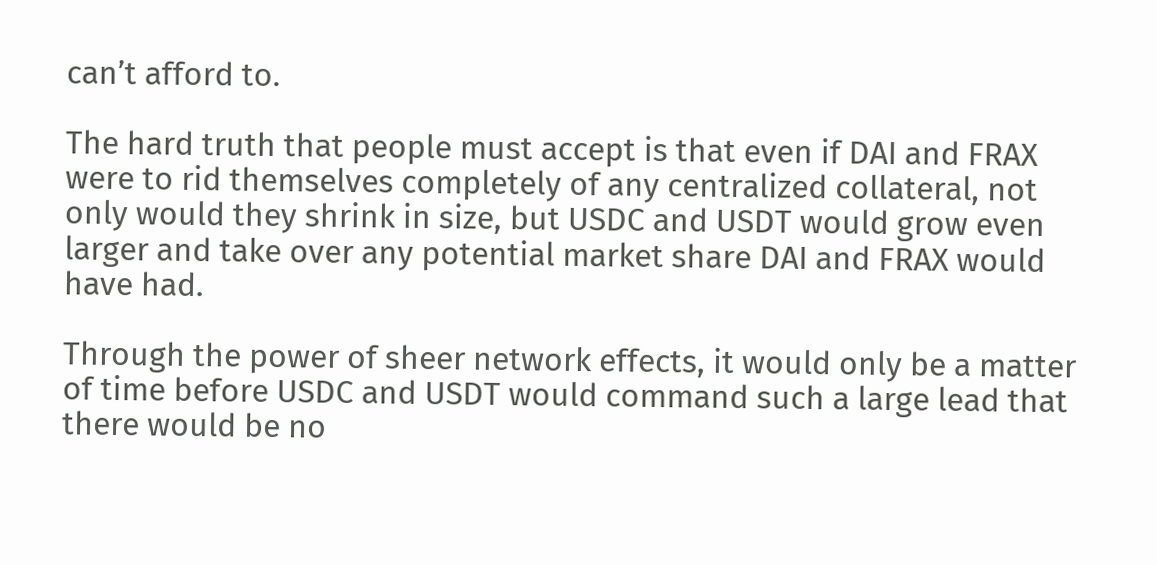can’t afford to.

The hard truth that people must accept is that even if DAI and FRAX were to rid themselves completely of any centralized collateral, not only would they shrink in size, but USDC and USDT would grow even larger and take over any potential market share DAI and FRAX would have had.

Through the power of sheer network effects, it would only be a matter of time before USDC and USDT would command such a large lead that there would be no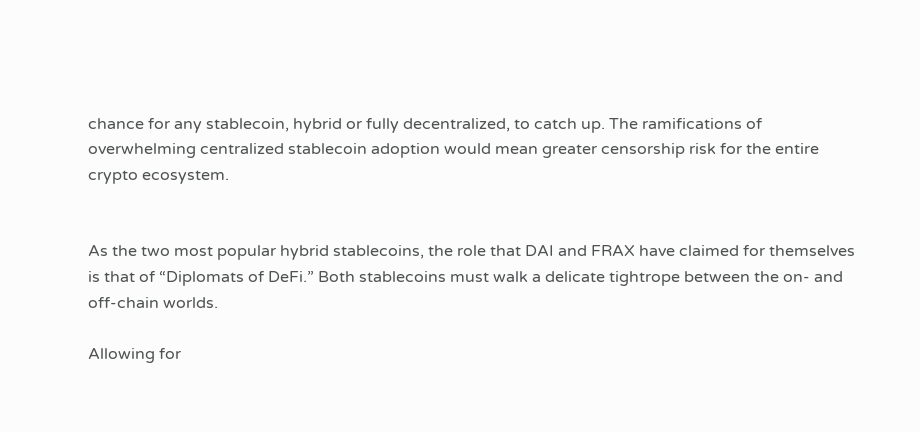chance for any stablecoin, hybrid or fully decentralized, to catch up. The ramifications of overwhelming centralized stablecoin adoption would mean greater censorship risk for the entire crypto ecosystem.


As the two most popular hybrid stablecoins, the role that DAI and FRAX have claimed for themselves is that of “Diplomats of DeFi.” Both stablecoins must walk a delicate tightrope between the on- and off-chain worlds.

Allowing for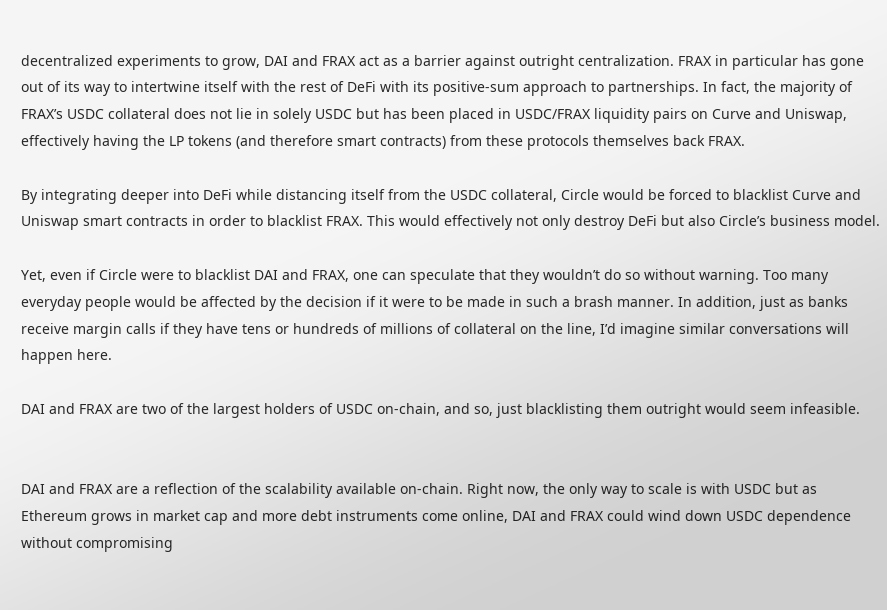decentralized experiments to grow, DAI and FRAX act as a barrier against outright centralization. FRAX in particular has gone out of its way to intertwine itself with the rest of DeFi with its positive-sum approach to partnerships. In fact, the majority of FRAX’s USDC collateral does not lie in solely USDC but has been placed in USDC/FRAX liquidity pairs on Curve and Uniswap, effectively having the LP tokens (and therefore smart contracts) from these protocols themselves back FRAX.

By integrating deeper into DeFi while distancing itself from the USDC collateral, Circle would be forced to blacklist Curve and Uniswap smart contracts in order to blacklist FRAX. This would effectively not only destroy DeFi but also Circle’s business model.

Yet, even if Circle were to blacklist DAI and FRAX, one can speculate that they wouldn’t do so without warning. Too many everyday people would be affected by the decision if it were to be made in such a brash manner. In addition, just as banks receive margin calls if they have tens or hundreds of millions of collateral on the line, I’d imagine similar conversations will happen here.

DAI and FRAX are two of the largest holders of USDC on-chain, and so, just blacklisting them outright would seem infeasible.


DAI and FRAX are a reflection of the scalability available on-chain. Right now, the only way to scale is with USDC but as Ethereum grows in market cap and more debt instruments come online, DAI and FRAX could wind down USDC dependence without compromising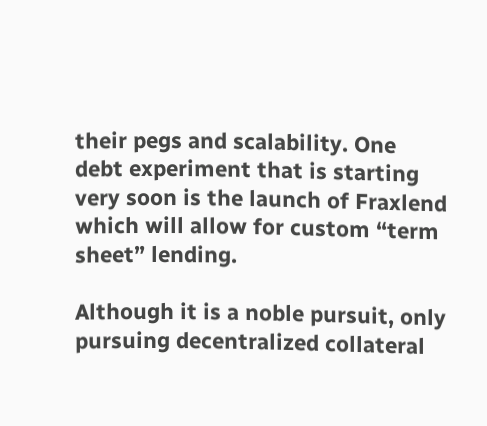their pegs and scalability. One debt experiment that is starting very soon is the launch of Fraxlend which will allow for custom “term sheet” lending.

Although it is a noble pursuit, only pursuing decentralized collateral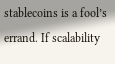stablecoins is a fool’s errand. If scalability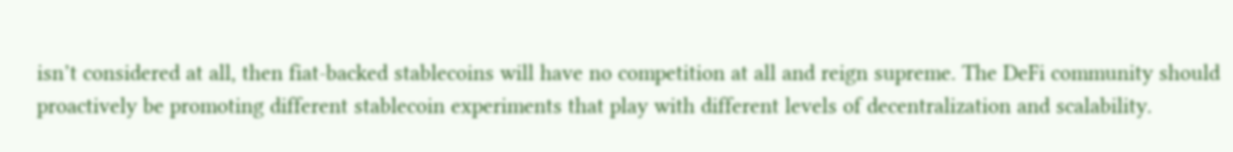isn’t considered at all, then fiat-backed stablecoins will have no competition at all and reign supreme. The DeFi community should proactively be promoting different stablecoin experiments that play with different levels of decentralization and scalability.